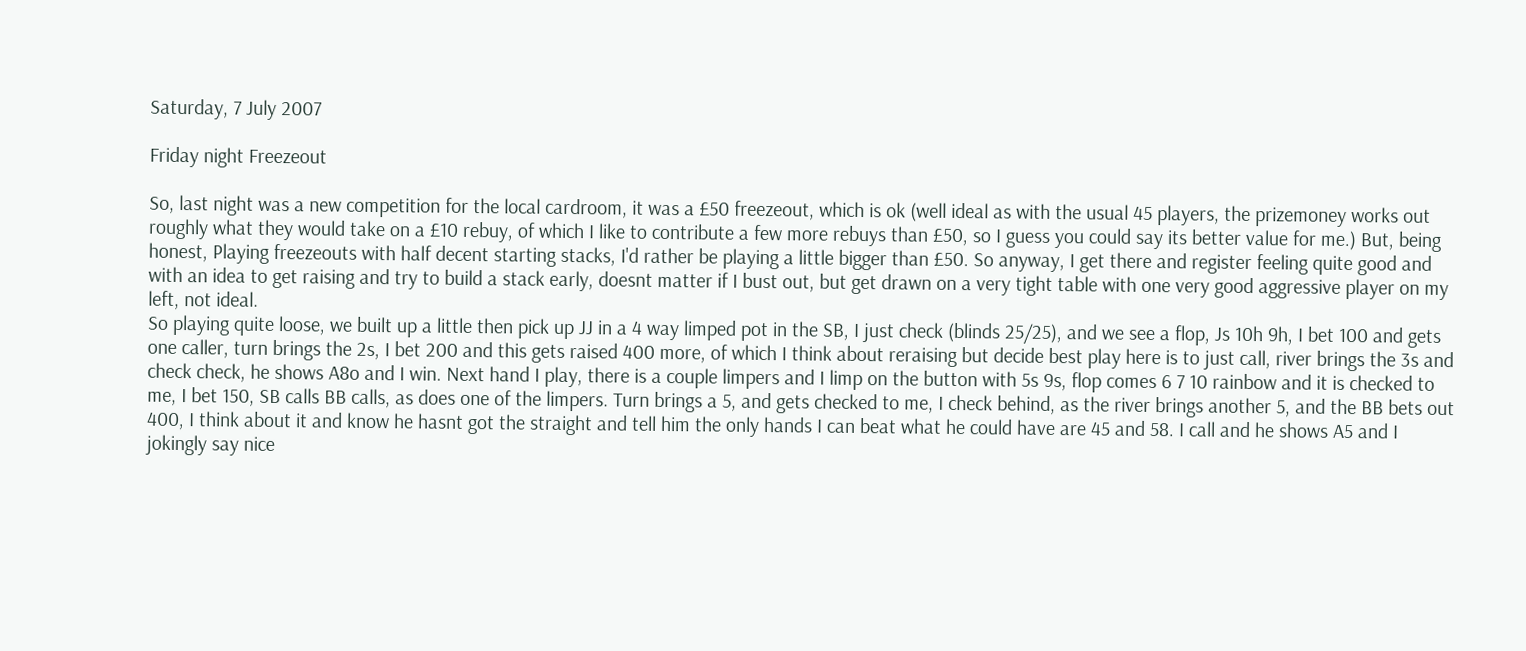Saturday, 7 July 2007

Friday night Freezeout

So, last night was a new competition for the local cardroom, it was a £50 freezeout, which is ok (well ideal as with the usual 45 players, the prizemoney works out roughly what they would take on a £10 rebuy, of which I like to contribute a few more rebuys than £50, so I guess you could say its better value for me.) But, being honest, Playing freezeouts with half decent starting stacks, I'd rather be playing a little bigger than £50. So anyway, I get there and register feeling quite good and with an idea to get raising and try to build a stack early, doesnt matter if I bust out, but get drawn on a very tight table with one very good aggressive player on my left, not ideal.
So playing quite loose, we built up a little then pick up JJ in a 4 way limped pot in the SB, I just check (blinds 25/25), and we see a flop, Js 10h 9h, I bet 100 and gets one caller, turn brings the 2s, I bet 200 and this gets raised 400 more, of which I think about reraising but decide best play here is to just call, river brings the 3s and check check, he shows A8o and I win. Next hand I play, there is a couple limpers and I limp on the button with 5s 9s, flop comes 6 7 10 rainbow and it is checked to me, I bet 150, SB calls BB calls, as does one of the limpers. Turn brings a 5, and gets checked to me, I check behind, as the river brings another 5, and the BB bets out 400, I think about it and know he hasnt got the straight and tell him the only hands I can beat what he could have are 45 and 58. I call and he shows A5 and I jokingly say nice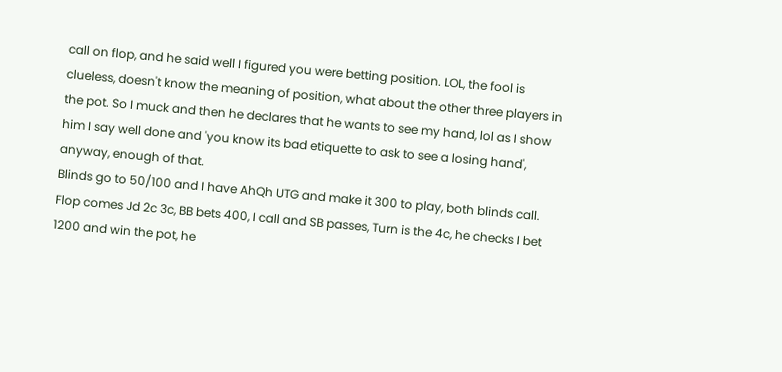call on flop, and he said well I figured you were betting position. LOL, the fool is clueless, doesn't know the meaning of position, what about the other three players in the pot. So I muck and then he declares that he wants to see my hand, lol as I show him I say well done and 'you know its bad etiquette to ask to see a losing hand', anyway, enough of that.
Blinds go to 50/100 and I have AhQh UTG and make it 300 to play, both blinds call. Flop comes Jd 2c 3c, BB bets 400, I call and SB passes, Turn is the 4c, he checks I bet 1200 and win the pot, he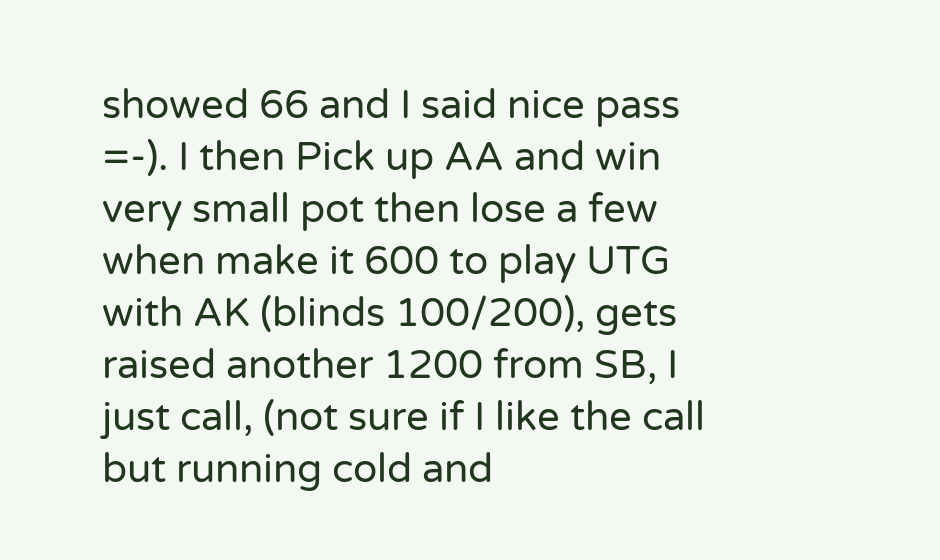showed 66 and I said nice pass =-). I then Pick up AA and win very small pot then lose a few when make it 600 to play UTG with AK (blinds 100/200), gets raised another 1200 from SB, I just call, (not sure if I like the call but running cold and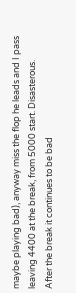maybe playing bad), anyway miss the flop he leads and I pass leaving 4400 at the break, from 5000 start. Disasterous.
After the break it continues to be bad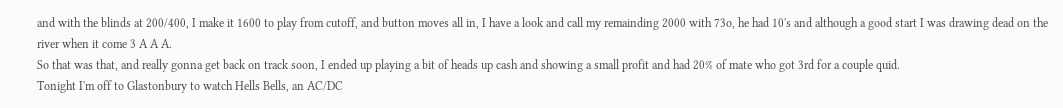and with the blinds at 200/400, I make it 1600 to play from cutoff, and button moves all in, I have a look and call my remainding 2000 with 73o, he had 10's and although a good start I was drawing dead on the river when it come 3 A A A.
So that was that, and really gonna get back on track soon, I ended up playing a bit of heads up cash and showing a small profit and had 20% of mate who got 3rd for a couple quid.
Tonight I'm off to Glastonbury to watch Hells Bells, an AC/DC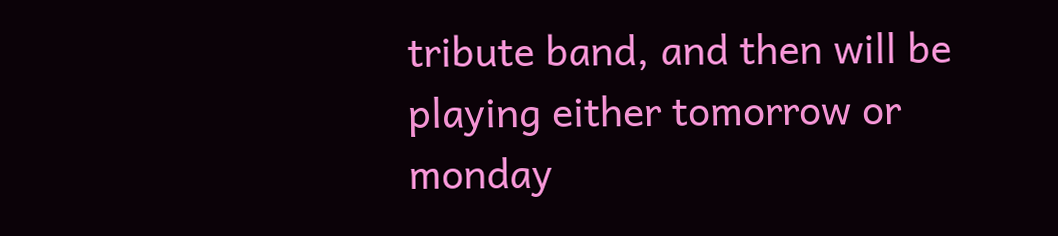tribute band, and then will be playing either tomorrow or monday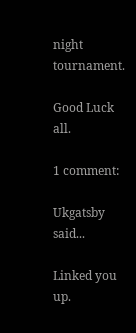night tournament.

Good Luck all.

1 comment:

Ukgatsby said...

Linked you up.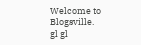Welcome to Blogsville.
gl gl